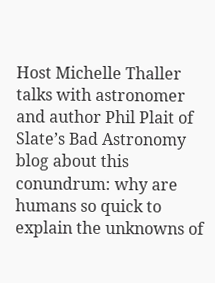Host Michelle Thaller talks with astronomer and author Phil Plait of Slate’s Bad Astronomy blog about this conundrum: why are humans so quick to explain the unknowns of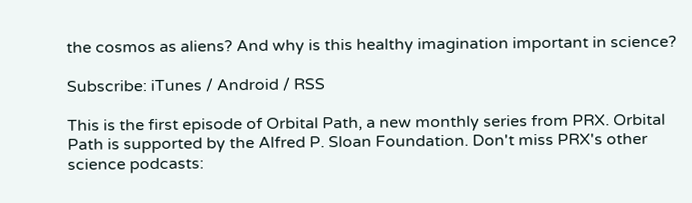the cosmos as aliens? And why is this healthy imagination important in science?

Subscribe: iTunes / Android / RSS

This is the first episode of Orbital Path, a new monthly series from PRX. Orbital Path is supported by the Alfred P. Sloan Foundation. Don't miss PRX's other science podcasts: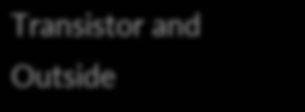Transistor and Outside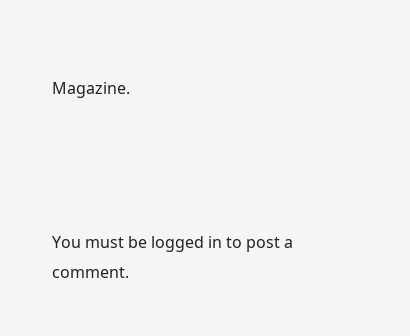Magazine.




You must be logged in to post a comment.